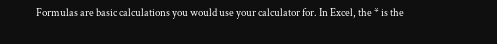Formulas are basic calculations you would use your calculator for. In Excel, the * is the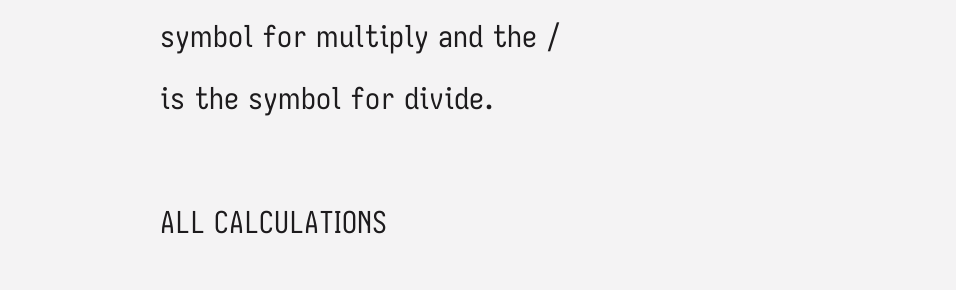symbol for multiply and the / is the symbol for divide.

ALL CALCULATIONS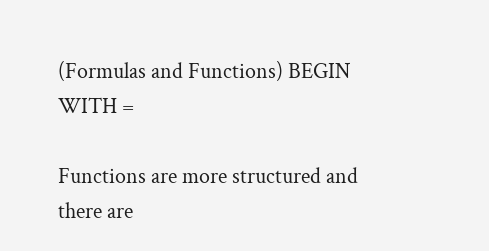(Formulas and Functions) BEGIN WITH =

Functions are more structured and there are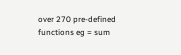over 270 pre-defined functions eg = sum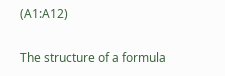(A1:A12)

The structure of a formula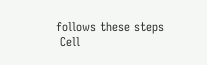follows these steps
 Cell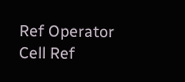Ref Operator Cell Ref